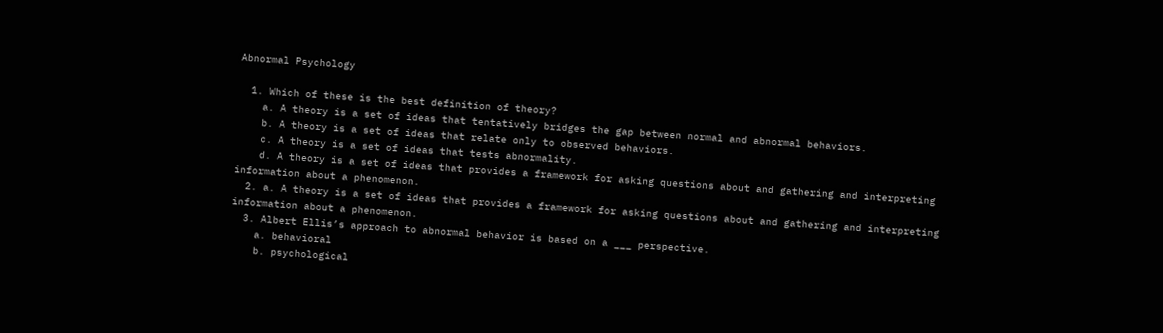Abnormal Psychology

  1. Which of these is the best definition of theory?
    a. A theory is a set of ideas that tentatively bridges the gap between normal and abnormal behaviors.
    b. A theory is a set of ideas that relate only to observed behaviors.
    c. A theory is a set of ideas that tests abnormality.
    d. A theory is a set of ideas that provides a framework for asking questions about and gathering and interpreting information about a phenomenon.
  2. a. A theory is a set of ideas that provides a framework for asking questions about and gathering and interpreting information about a phenomenon.
  3. Albert Ellis’s approach to abnormal behavior is based on a ___ perspective.
    a. behavioral
    b. psychological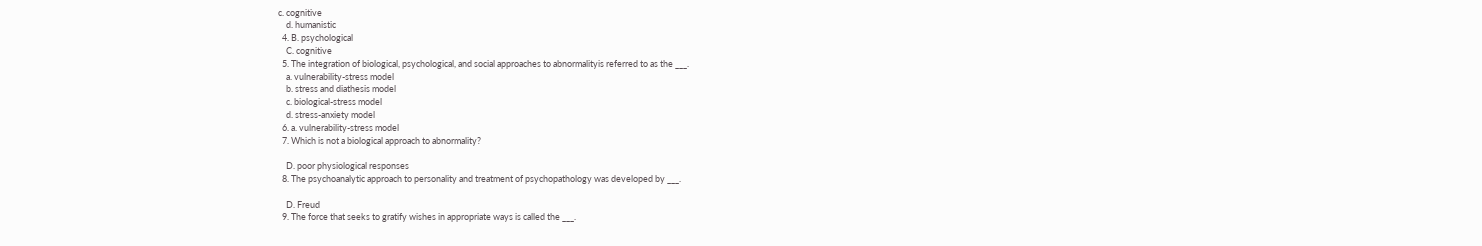c. cognitive
    d. humanistic
  4. B. psychological
    C. cognitive
  5. The integration of biological, psychological, and social approaches to abnormalityis referred to as the ___.
    a. vulnerability-stress model
    b. stress and diathesis model
    c. biological-stress model
    d. stress-anxiety model
  6. a. vulnerability-stress model
  7. Which is not a biological approach to abnormality?

    D. poor physiological responses
  8. The psychoanalytic approach to personality and treatment of psychopathology was developed by ___.

    D. Freud
  9. The force that seeks to gratify wishes in appropriate ways is called the ___.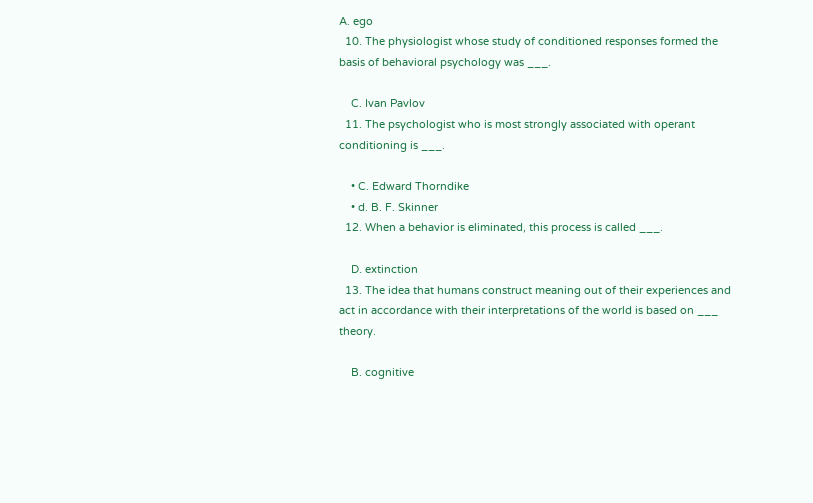A. ego
  10. The physiologist whose study of conditioned responses formed the basis of behavioral psychology was ___.

    C. Ivan Pavlov
  11. The psychologist who is most strongly associated with operant conditioning is ___.

    • C. Edward Thorndike
    • d. B. F. Skinner
  12. When a behavior is eliminated, this process is called ___.

    D. extinction
  13. The idea that humans construct meaning out of their experiences and act in accordance with their interpretations of the world is based on ___ theory.

    B. cognitive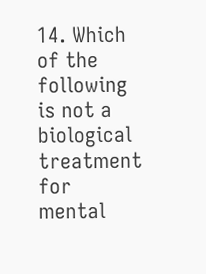14. Which of the following is not a biological treatment for mental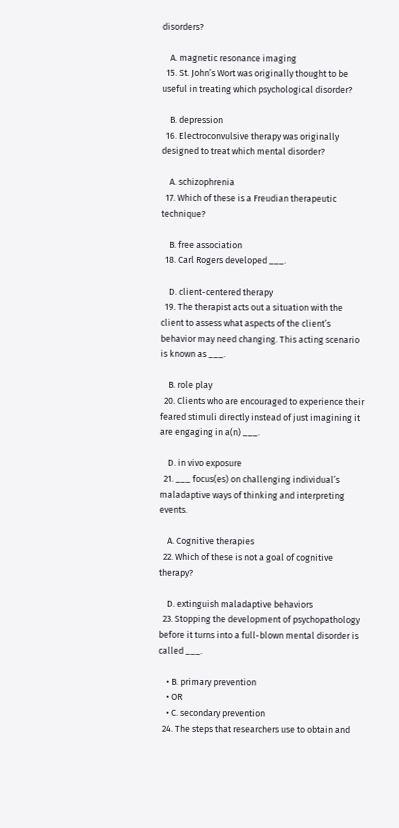disorders?

    A. magnetic resonance imaging
  15. St. John’s Wort was originally thought to be useful in treating which psychological disorder?

    B. depression
  16. Electroconvulsive therapy was originally designed to treat which mental disorder?

    A. schizophrenia
  17. Which of these is a Freudian therapeutic technique?

    B. free association
  18. Carl Rogers developed ___.

    D. client-centered therapy
  19. The therapist acts out a situation with the client to assess what aspects of the client’s behavior may need changing. This acting scenario is known as ___.

    B. role play
  20. Clients who are encouraged to experience their feared stimuli directly instead of just imagining it are engaging in a(n) ___.

    D. in vivo exposure
  21. ___ focus(es) on challenging individual’s maladaptive ways of thinking and interpreting events.

    A. Cognitive therapies
  22. Which of these is not a goal of cognitive therapy?

    D. extinguish maladaptive behaviors
  23. Stopping the development of psychopathology before it turns into a full-blown mental disorder is called ___.

    • B. primary prevention
    • OR
    • C. secondary prevention
  24. The steps that researchers use to obtain and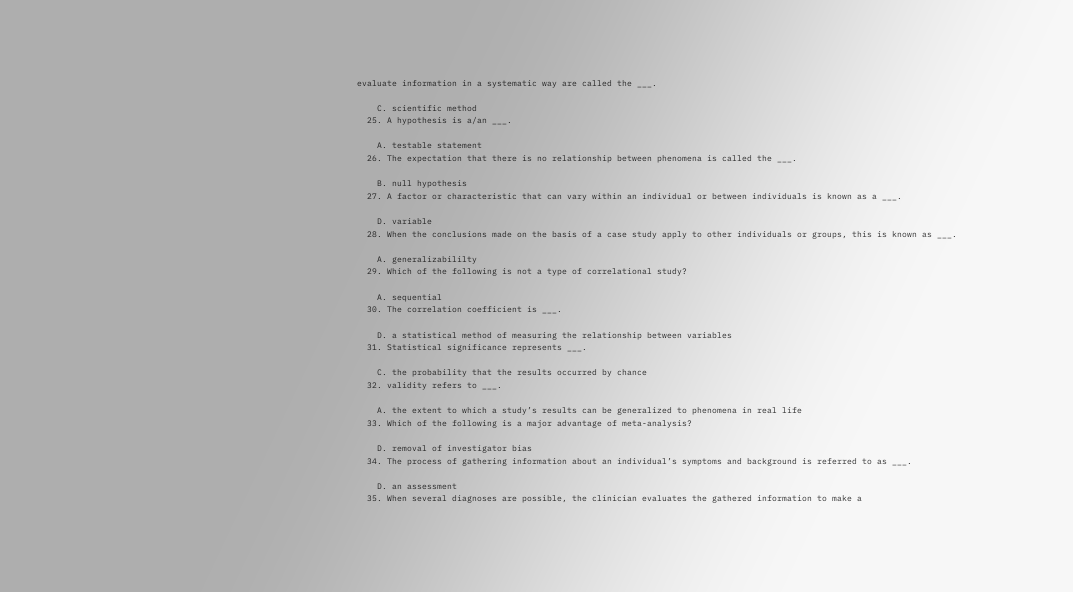evaluate information in a systematic way are called the ___.

    C. scientific method
  25. A hypothesis is a/an ___.

    A. testable statement
  26. The expectation that there is no relationship between phenomena is called the ___.

    B. null hypothesis
  27. A factor or characteristic that can vary within an individual or between individuals is known as a ___.

    D. variable
  28. When the conclusions made on the basis of a case study apply to other individuals or groups, this is known as ___.

    A. generalizabililty
  29. Which of the following is not a type of correlational study?

    A. sequential
  30. The correlation coefficient is ___.

    D. a statistical method of measuring the relationship between variables
  31. Statistical significance represents ___.

    C. the probability that the results occurred by chance
  32. validity refers to ___.

    A. the extent to which a study’s results can be generalized to phenomena in real life
  33. Which of the following is a major advantage of meta-analysis?

    D. removal of investigator bias
  34. The process of gathering information about an individual’s symptoms and background is referred to as ___.

    D. an assessment
  35. When several diagnoses are possible, the clinician evaluates the gathered information to make a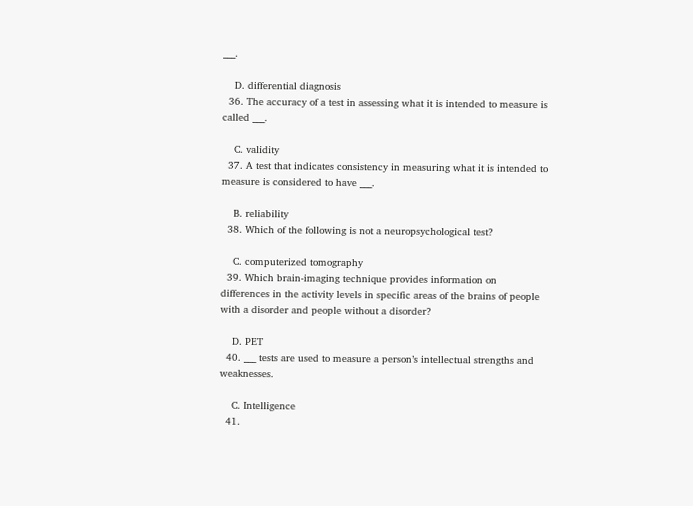___.

    D. differential diagnosis
  36. The accuracy of a test in assessing what it is intended to measure is called ___.

    C. validity
  37. A test that indicates consistency in measuring what it is intended to measure is considered to have ___.

    B. reliability
  38. Which of the following is not a neuropsychological test?

    C. computerized tomography
  39. Which brain-imaging technique provides information on differences in the activity levels in specific areas of the brains of people with a disorder and people without a disorder?

    D. PET
  40. ___ tests are used to measure a person’s intellectual strengths and weaknesses.

    C. Intelligence
  41.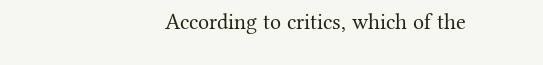According to critics, which of the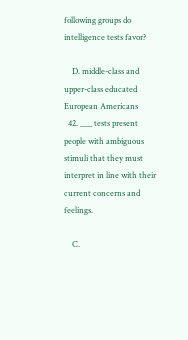following groups do intelligence tests favor?

    D. middle-class and upper-class educated European Americans
  42. ___ tests present people with ambiguous stimuli that they must interpret in line with their current concerns and feelings.

    C.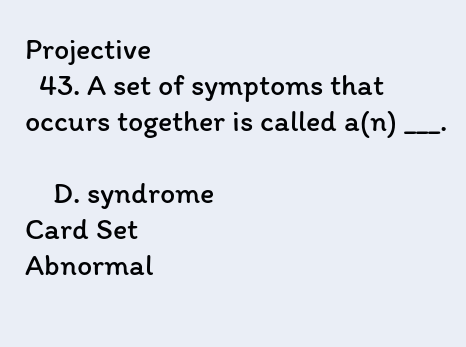Projective
  43. A set of symptoms that occurs together is called a(n) ___.

    D. syndrome
Card Set
Abnormal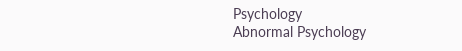Psychology
Abnormal Psychology